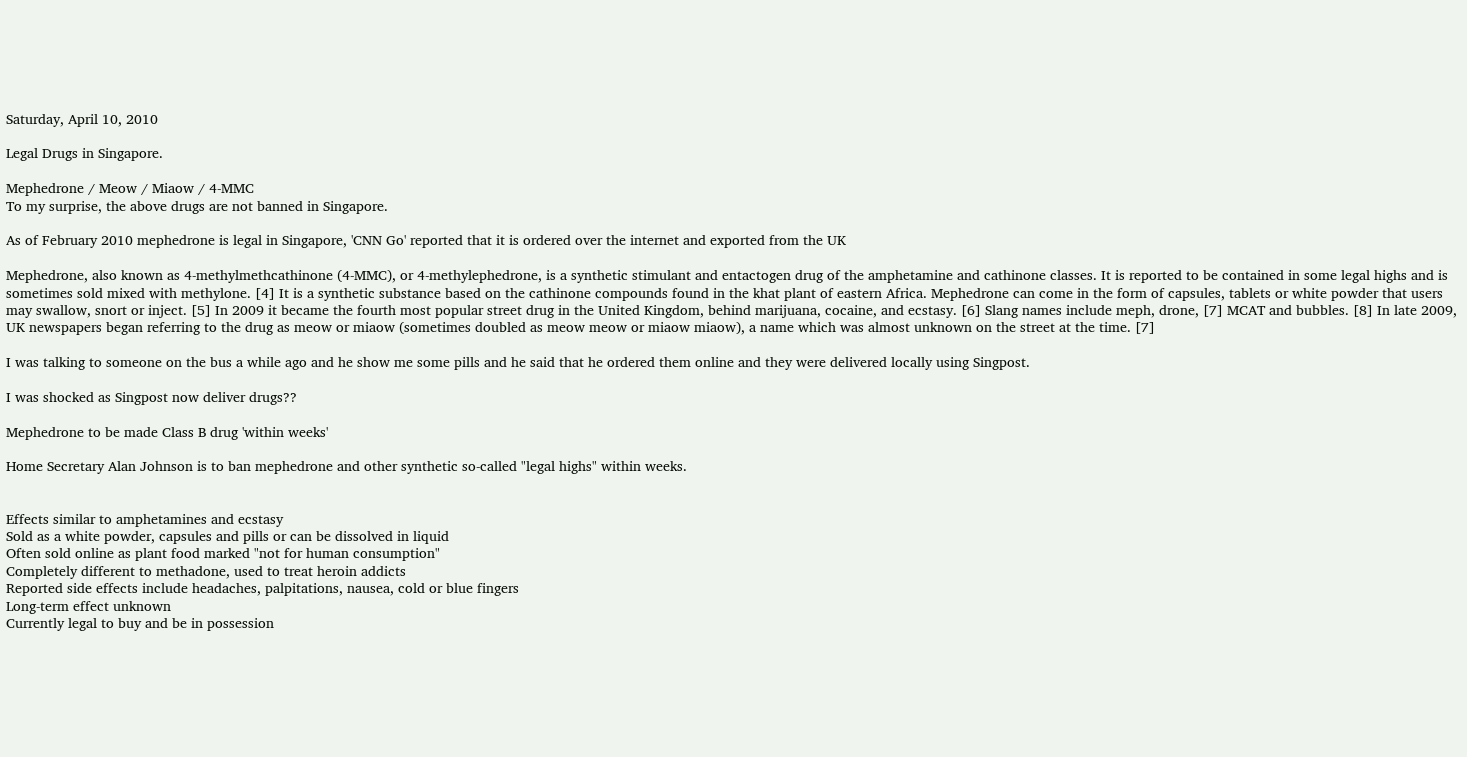Saturday, April 10, 2010

Legal Drugs in Singapore.

Mephedrone / Meow / Miaow / 4-MMC
To my surprise, the above drugs are not banned in Singapore.

As of February 2010 mephedrone is legal in Singapore, 'CNN Go' reported that it is ordered over the internet and exported from the UK

Mephedrone, also known as 4-methylmethcathinone (4-MMC), or 4-methylephedrone, is a synthetic stimulant and entactogen drug of the amphetamine and cathinone classes. It is reported to be contained in some legal highs and is sometimes sold mixed with methylone. [4] It is a synthetic substance based on the cathinone compounds found in the khat plant of eastern Africa. Mephedrone can come in the form of capsules, tablets or white powder that users may swallow, snort or inject. [5] In 2009 it became the fourth most popular street drug in the United Kingdom, behind marijuana, cocaine, and ecstasy. [6] Slang names include meph, drone, [7] MCAT and bubbles. [8] In late 2009, UK newspapers began referring to the drug as meow or miaow (sometimes doubled as meow meow or miaow miaow), a name which was almost unknown on the street at the time. [7]

I was talking to someone on the bus a while ago and he show me some pills and he said that he ordered them online and they were delivered locally using Singpost.

I was shocked as Singpost now deliver drugs??

Mephedrone to be made Class B drug 'within weeks'

Home Secretary Alan Johnson is to ban mephedrone and other synthetic so-called "legal highs" within weeks.


Effects similar to amphetamines and ecstasy
Sold as a white powder, capsules and pills or can be dissolved in liquid
Often sold online as plant food marked "not for human consumption"
Completely different to methadone, used to treat heroin addicts
Reported side effects include headaches, palpitations, nausea, cold or blue fingers
Long-term effect unknown
Currently legal to buy and be in possession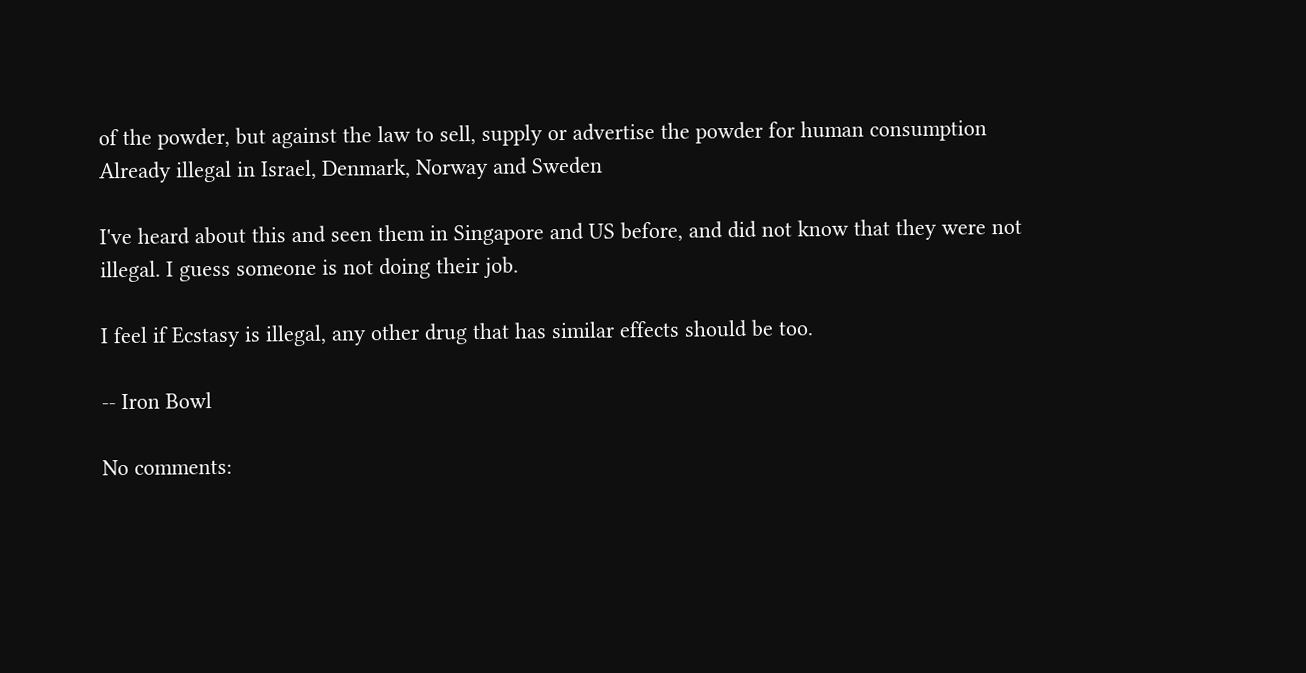of the powder, but against the law to sell, supply or advertise the powder for human consumption
Already illegal in Israel, Denmark, Norway and Sweden

I've heard about this and seen them in Singapore and US before, and did not know that they were not illegal. I guess someone is not doing their job.

I feel if Ecstasy is illegal, any other drug that has similar effects should be too.

-- Iron Bowl

No comments: